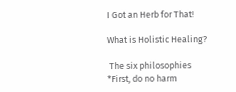I Got an Herb for That!

What is Holistic Healing?

 The six philosophies
*First, do no harm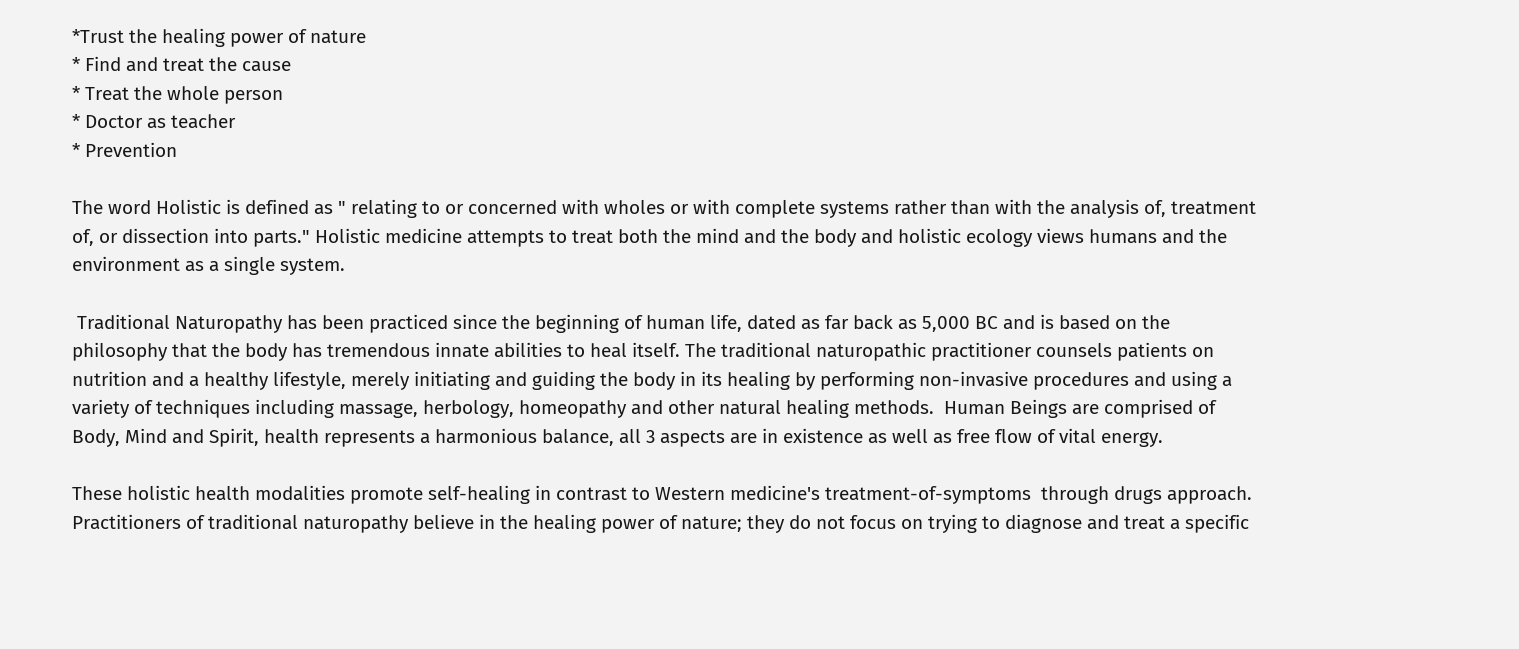*Trust the healing power of nature
* Find and treat the cause
* Treat the whole person
* Doctor as teacher
* Prevention

The word Holistic is defined as " relating to or concerned with wholes or with complete systems rather than with the analysis of, treatment of, or dissection into parts." Holistic medicine attempts to treat both the mind and the body and holistic ecology views humans and the environment as a single system.

 Traditional Naturopathy has been practiced since the beginning of human life, dated as far back as 5,000 BC and is based on the philosophy that the body has tremendous innate abilities to heal itself. The traditional naturopathic practitioner counsels patients on nutrition and a healthy lifestyle, merely initiating and guiding the body in its healing by performing non-invasive procedures and using a variety of techniques including massage, herbology, homeopathy and other natural healing methods.  Human Beings are comprised of Body, Mind and Spirit, health represents a harmonious balance, all 3 aspects are in existence as well as free flow of vital energy.

These holistic health modalities promote self-healing in contrast to Western medicine's treatment-of-symptoms  through drugs approach. Practitioners of traditional naturopathy believe in the healing power of nature; they do not focus on trying to diagnose and treat a specific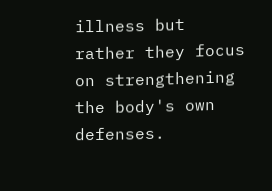illness but rather they focus on strengthening the body's own defenses.